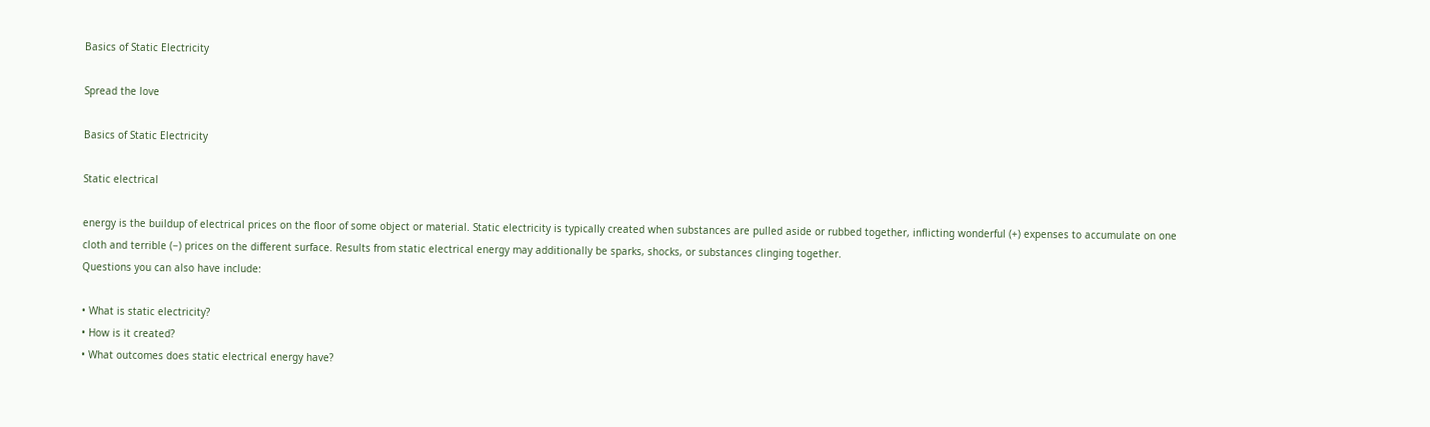Basics of Static Electricity

Spread the love

Basics of Static Electricity

Static electrical

energy is the buildup of electrical prices on the floor of some object or material. Static electricity is typically created when substances are pulled aside or rubbed together, inflicting wonderful (+) expenses to accumulate on one cloth and terrible (−) prices on the different surface. Results from static electrical energy may additionally be sparks, shocks, or substances clinging together.
Questions you can also have include:

• What is static electricity?
• How is it created?
• What outcomes does static electrical energy have?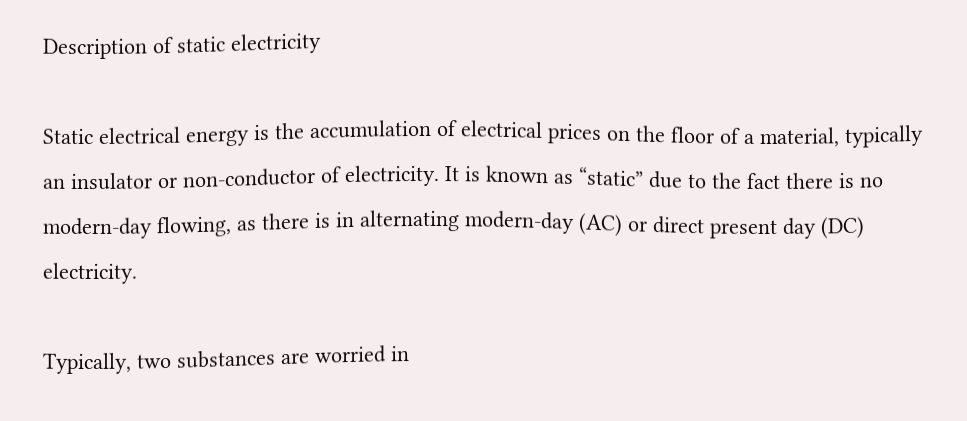Description of static electricity

Static electrical energy is the accumulation of electrical prices on the floor of a material, typically an insulator or non-conductor of electricity. It is known as “static” due to the fact there is no modern-day flowing, as there is in alternating modern-day (AC) or direct present day (DC) electricity.

Typically, two substances are worried in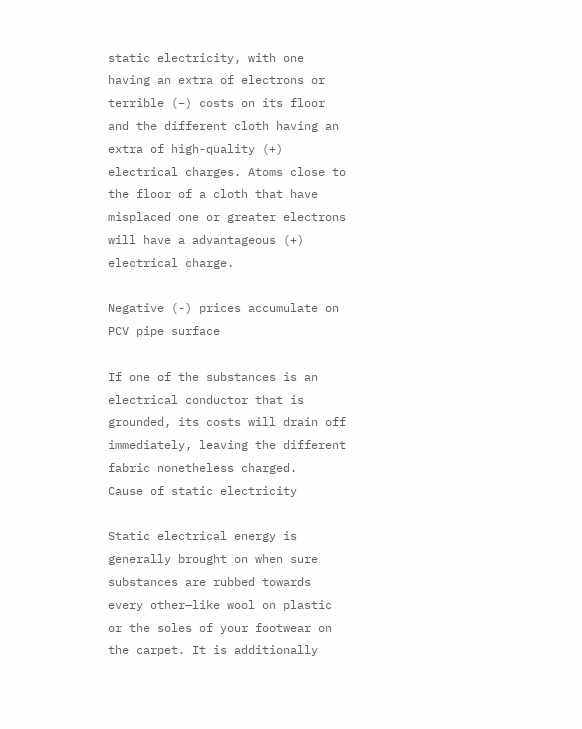static electricity, with one having an extra of electrons or terrible (−) costs on its floor and the different cloth having an extra of high-quality (+) electrical charges. Atoms close to the floor of a cloth that have misplaced one or greater electrons will have a advantageous (+) electrical charge.

Negative (-) prices accumulate on PCV pipe surface

If one of the substances is an electrical conductor that is grounded, its costs will drain off immediately, leaving the different fabric nonetheless charged.
Cause of static electricity

Static electrical energy is generally brought on when sure substances are rubbed towards every other—like wool on plastic or the soles of your footwear on the carpet. It is additionally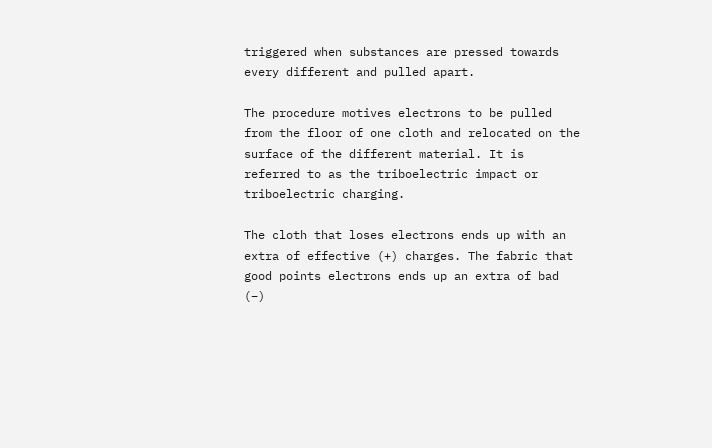triggered when substances are pressed towards every different and pulled apart.

The procedure motives electrons to be pulled from the floor of one cloth and relocated on the surface of the different material. It is referred to as the triboelectric impact or triboelectric charging.

The cloth that loses electrons ends up with an extra of effective (+) charges. The fabric that good points electrons ends up an extra of bad (−)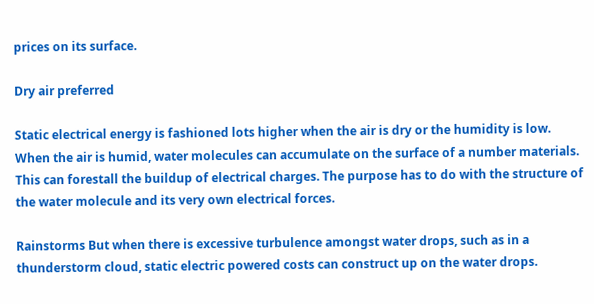prices on its surface.

Dry air preferred

Static electrical energy is fashioned lots higher when the air is dry or the humidity is low. When the air is humid, water molecules can accumulate on the surface of a number materials. This can forestall the buildup of electrical charges. The purpose has to do with the structure of the water molecule and its very own electrical forces.

Rainstorms But when there is excessive turbulence amongst water drops, such as in a thunderstorm cloud, static electric powered costs can construct up on the water drops.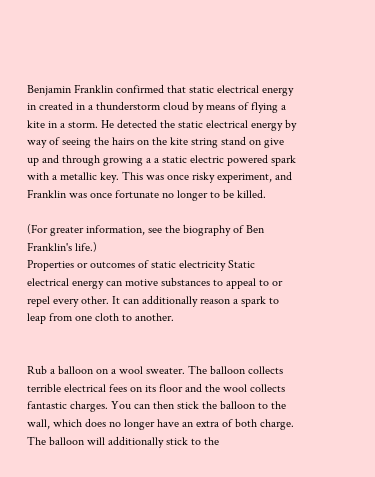Benjamin Franklin confirmed that static electrical energy in created in a thunderstorm cloud by means of flying a kite in a storm. He detected the static electrical energy by way of seeing the hairs on the kite string stand on give up and through growing a a static electric powered spark with a metallic key. This was once risky experiment, and Franklin was once fortunate no longer to be killed.

(For greater information, see the biography of Ben Franklin's life.)
Properties or outcomes of static electricity Static electrical energy can motive substances to appeal to or repel every other. It can additionally reason a spark to leap from one cloth to another.


Rub a balloon on a wool sweater. The balloon collects terrible electrical fees on its floor and the wool collects fantastic charges. You can then stick the balloon to the wall, which does no longer have an extra of both charge. The balloon will additionally stick to the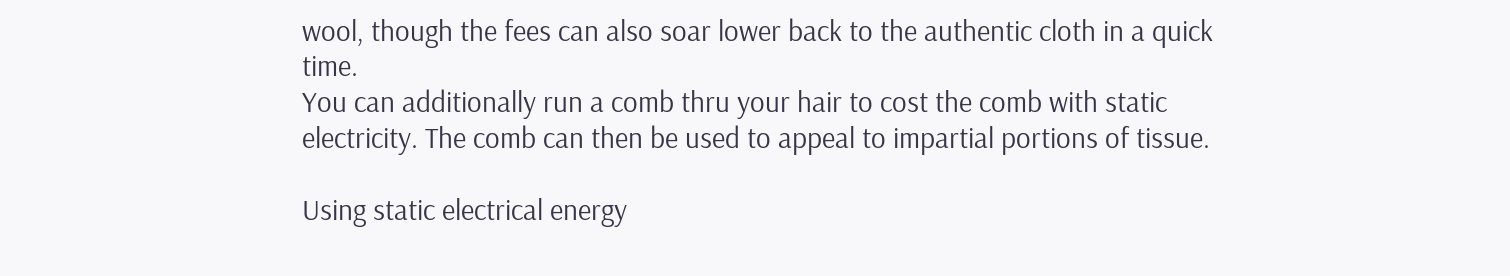wool, though the fees can also soar lower back to the authentic cloth in a quick time.
You can additionally run a comb thru your hair to cost the comb with static electricity. The comb can then be used to appeal to impartial portions of tissue.

Using static electrical energy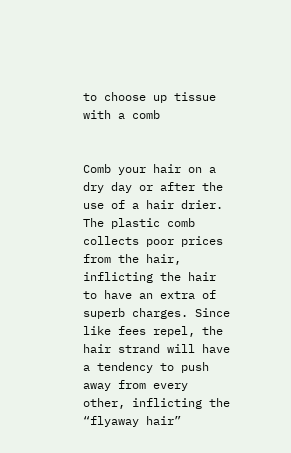to choose up tissue with a comb


Comb your hair on a dry day or after the use of a hair drier. The plastic comb collects poor prices from the hair, inflicting the hair to have an extra of superb charges. Since like fees repel, the hair strand will have a tendency to push away from every other, inflicting the “flyaway hair”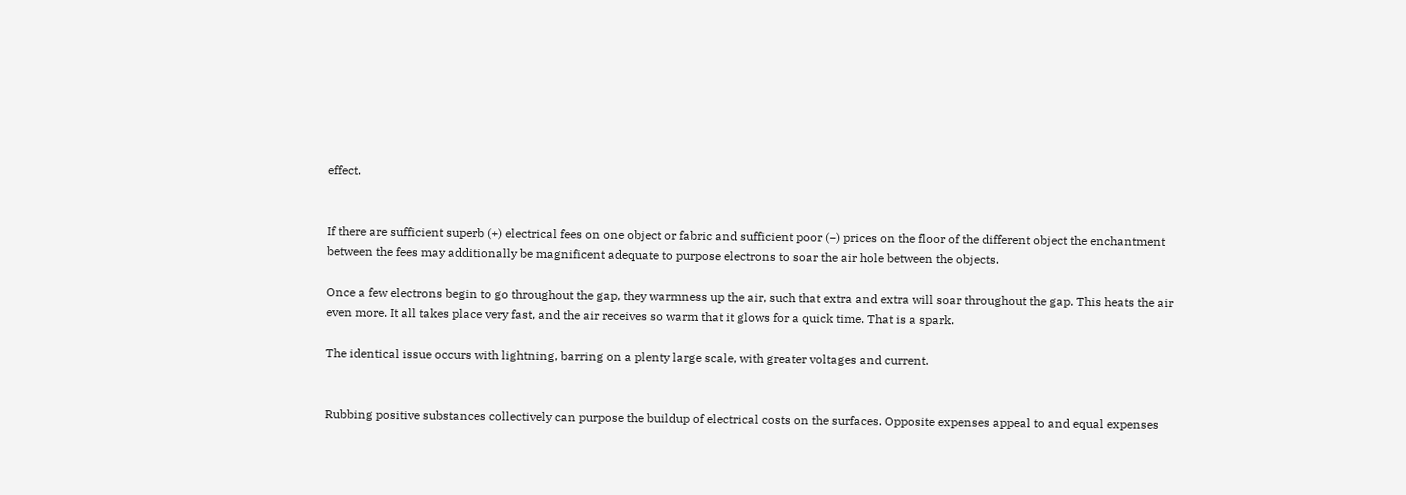effect.


If there are sufficient superb (+) electrical fees on one object or fabric and sufficient poor (−) prices on the floor of the different object the enchantment between the fees may additionally be magnificent adequate to purpose electrons to soar the air hole between the objects.

Once a few electrons begin to go throughout the gap, they warmness up the air, such that extra and extra will soar throughout the gap. This heats the air even more. It all takes place very fast, and the air receives so warm that it glows for a quick time. That is a spark.

The identical issue occurs with lightning, barring on a plenty large scale, with greater voltages and current.


Rubbing positive substances collectively can purpose the buildup of electrical costs on the surfaces. Opposite expenses appeal to and equal expenses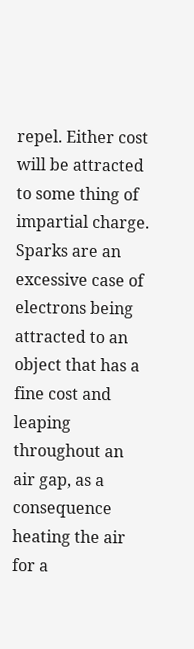repel. Either cost will be attracted to some thing of impartial charge. Sparks are an excessive case of electrons being attracted to an object that has a fine cost and leaping throughout an air gap, as a consequence heating the air for a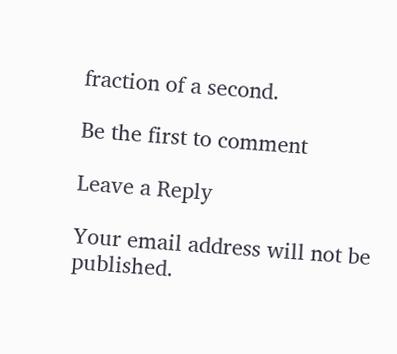fraction of a second.

Be the first to comment

Leave a Reply

Your email address will not be published.